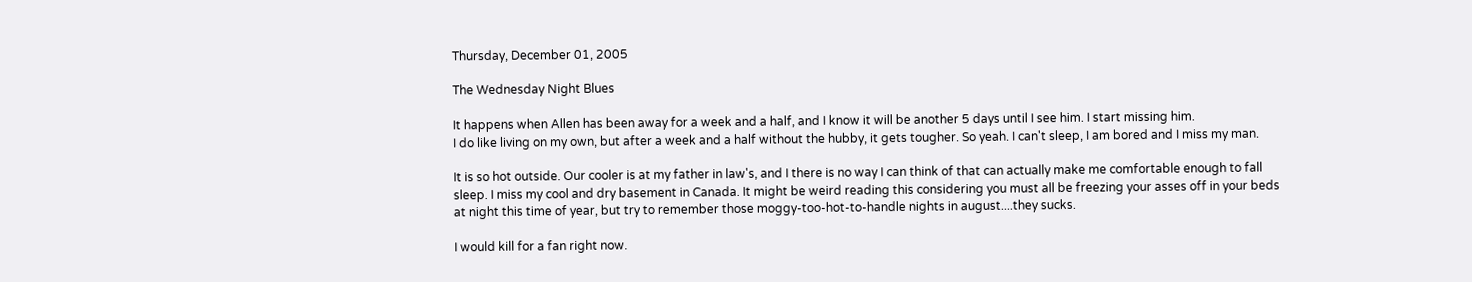Thursday, December 01, 2005

The Wednesday Night Blues

It happens when Allen has been away for a week and a half, and I know it will be another 5 days until I see him. I start missing him.
I do like living on my own, but after a week and a half without the hubby, it gets tougher. So yeah. I can't sleep, I am bored and I miss my man.

It is so hot outside. Our cooler is at my father in law's, and I there is no way I can think of that can actually make me comfortable enough to fall sleep. I miss my cool and dry basement in Canada. It might be weird reading this considering you must all be freezing your asses off in your beds at night this time of year, but try to remember those moggy-too-hot-to-handle nights in august....they sucks.

I would kill for a fan right now.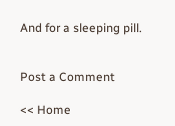And for a sleeping pill.


Post a Comment

<< Home